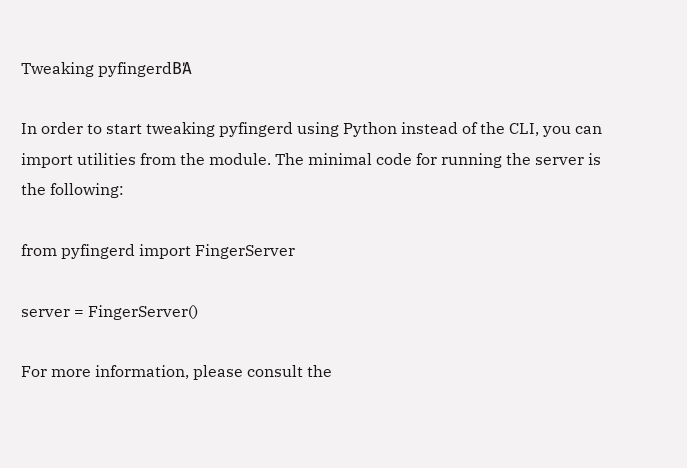Tweaking pyfingerdΒΆ

In order to start tweaking pyfingerd using Python instead of the CLI, you can import utilities from the module. The minimal code for running the server is the following:

from pyfingerd import FingerServer

server = FingerServer()

For more information, please consult the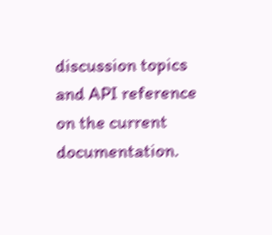discussion topics and API reference on the current documentation.